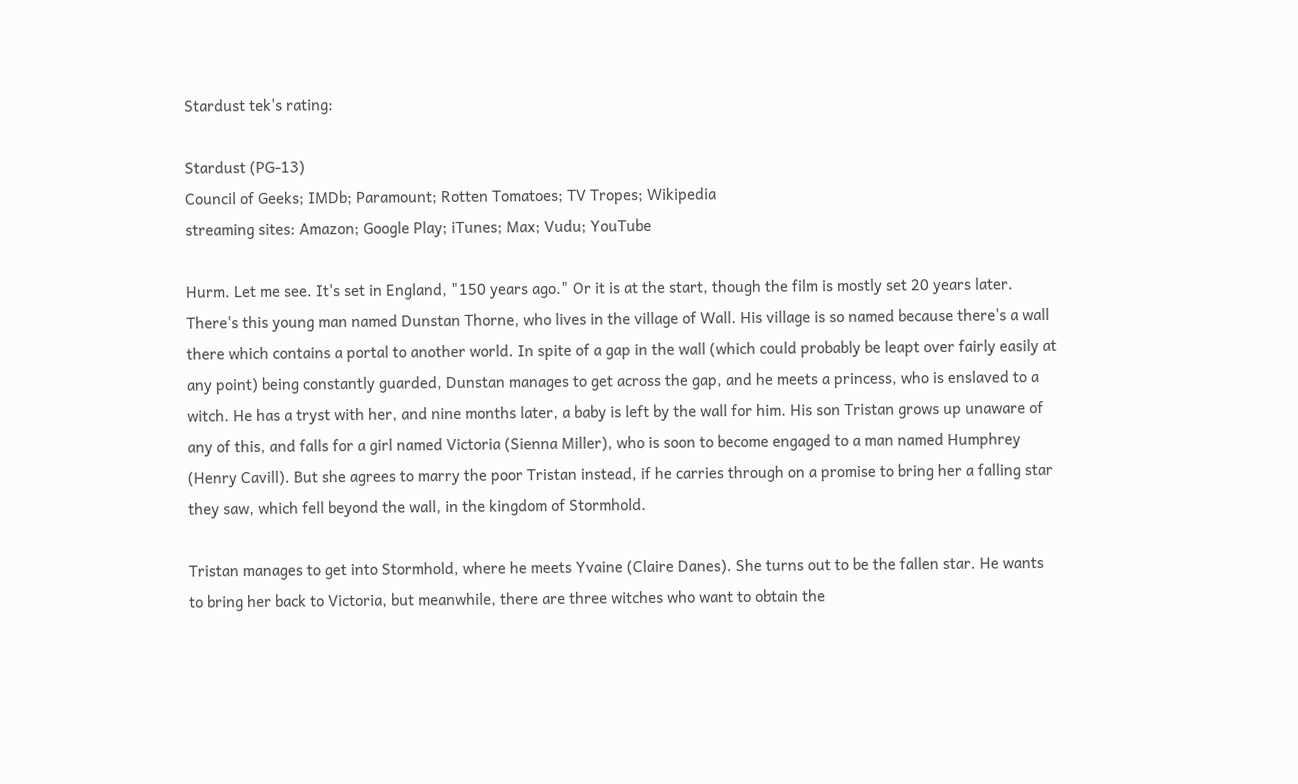Stardust tek's rating:

Stardust (PG-13)
Council of Geeks; IMDb; Paramount; Rotten Tomatoes; TV Tropes; Wikipedia
streaming sites: Amazon; Google Play; iTunes; Max; Vudu; YouTube

Hurm. Let me see. It's set in England, "150 years ago." Or it is at the start, though the film is mostly set 20 years later. There's this young man named Dunstan Thorne, who lives in the village of Wall. His village is so named because there's a wall there which contains a portal to another world. In spite of a gap in the wall (which could probably be leapt over fairly easily at any point) being constantly guarded, Dunstan manages to get across the gap, and he meets a princess, who is enslaved to a witch. He has a tryst with her, and nine months later, a baby is left by the wall for him. His son Tristan grows up unaware of any of this, and falls for a girl named Victoria (Sienna Miller), who is soon to become engaged to a man named Humphrey (Henry Cavill). But she agrees to marry the poor Tristan instead, if he carries through on a promise to bring her a falling star they saw, which fell beyond the wall, in the kingdom of Stormhold.

Tristan manages to get into Stormhold, where he meets Yvaine (Claire Danes). She turns out to be the fallen star. He wants to bring her back to Victoria, but meanwhile, there are three witches who want to obtain the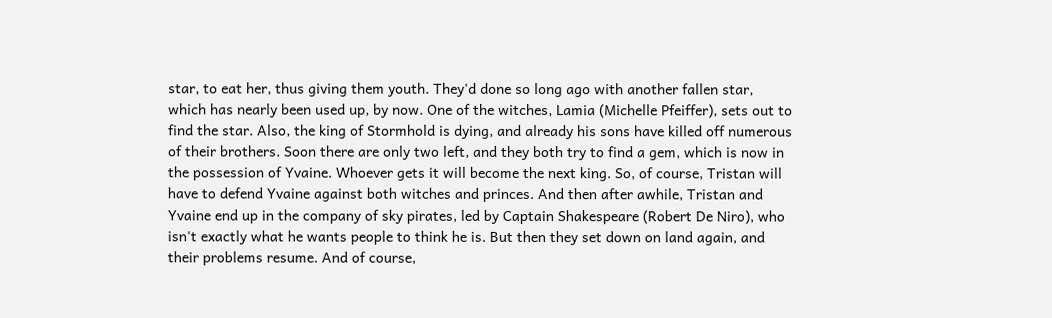star, to eat her, thus giving them youth. They'd done so long ago with another fallen star, which has nearly been used up, by now. One of the witches, Lamia (Michelle Pfeiffer), sets out to find the star. Also, the king of Stormhold is dying, and already his sons have killed off numerous of their brothers. Soon there are only two left, and they both try to find a gem, which is now in the possession of Yvaine. Whoever gets it will become the next king. So, of course, Tristan will have to defend Yvaine against both witches and princes. And then after awhile, Tristan and Yvaine end up in the company of sky pirates, led by Captain Shakespeare (Robert De Niro), who isn't exactly what he wants people to think he is. But then they set down on land again, and their problems resume. And of course,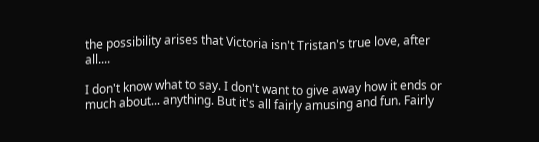the possibility arises that Victoria isn't Tristan's true love, after all....

I don't know what to say. I don't want to give away how it ends or much about... anything. But it's all fairly amusing and fun. Fairly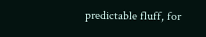predictable fluff, for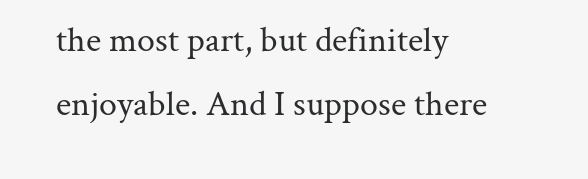the most part, but definitely enjoyable. And I suppose there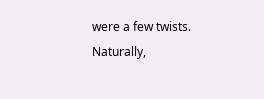were a few twists. Naturally,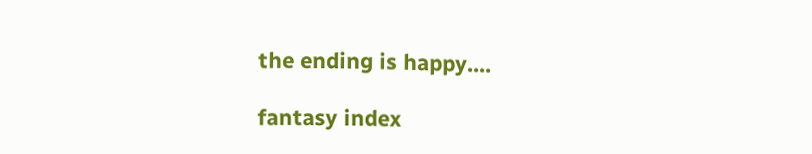the ending is happy....

fantasy index